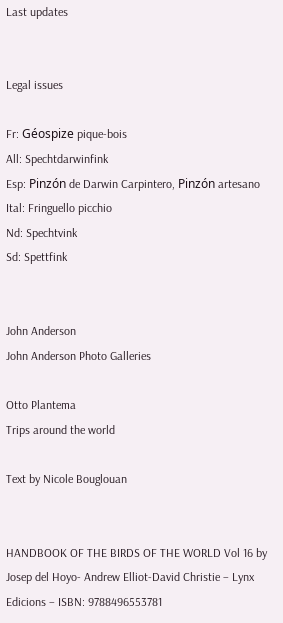Last updates


Legal issues

Fr: Géospize pique-bois
All: Spechtdarwinfink
Esp: Pinzón de Darwin Carpintero, Pinzón artesano
Ital: Fringuello picchio
Nd: Spechtvink
Sd: Spettfink


John Anderson
John Anderson Photo Galleries

Otto Plantema
Trips around the world

Text by Nicole Bouglouan


HANDBOOK OF THE BIRDS OF THE WORLD Vol 16 by Josep del Hoyo- Andrew Elliot-David Christie – Lynx Edicions – ISBN: 9788496553781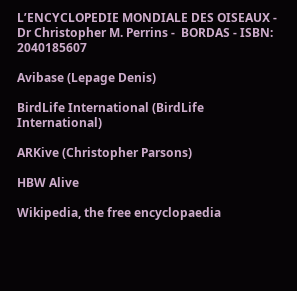L’ENCYCLOPEDIE MONDIALE DES OISEAUX - Dr Christopher M. Perrins -  BORDAS - ISBN: 2040185607

Avibase (Lepage Denis)

BirdLife International (BirdLife International)

ARKive (Christopher Parsons)

HBW Alive

Wikipedia, the free encyclopaedia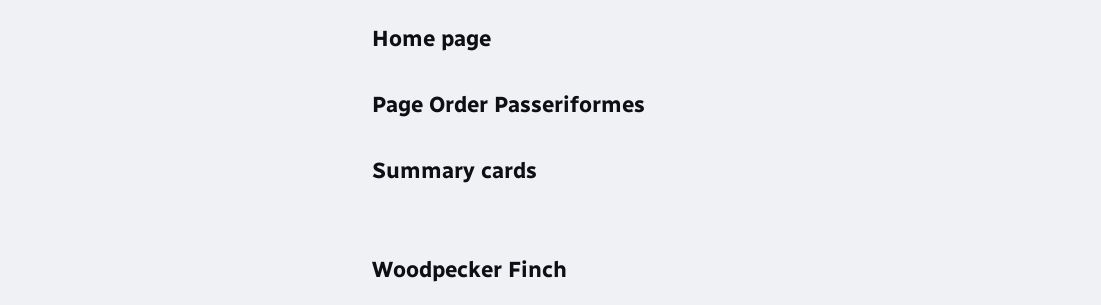Home page

Page Order Passeriformes

Summary cards


Woodpecker Finch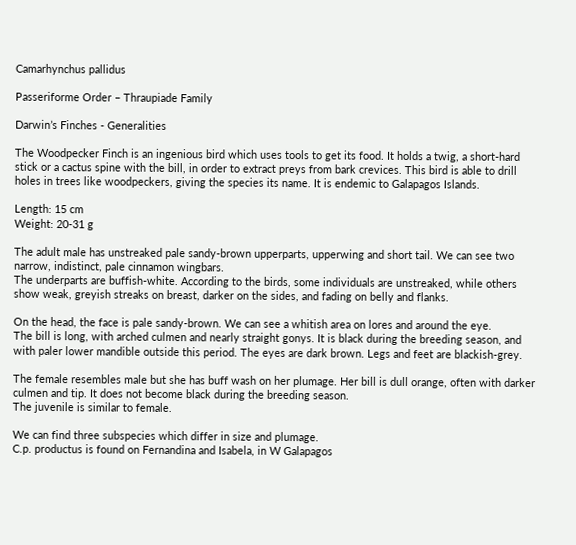Camarhynchus pallidus

Passeriforme Order – Thraupiade Family

Darwin’s Finches - Generalities

The Woodpecker Finch is an ingenious bird which uses tools to get its food. It holds a twig, a short-hard stick or a cactus spine with the bill, in order to extract preys from bark crevices. This bird is able to drill holes in trees like woodpeckers, giving the species its name. It is endemic to Galapagos Islands.

Length: 15 cm
Weight: 20-31 g

The adult male has unstreaked pale sandy-brown upperparts, upperwing and short tail. We can see two narrow, indistinct, pale cinnamon wingbars.
The underparts are buffish-white. According to the birds, some individuals are unstreaked, while others show weak, greyish streaks on breast, darker on the sides, and fading on belly and flanks.

On the head, the face is pale sandy-brown. We can see a whitish area on lores and around the eye.
The bill is long, with arched culmen and nearly straight gonys. It is black during the breeding season, and with paler lower mandible outside this period. The eyes are dark brown. Legs and feet are blackish-grey.

The female resembles male but she has buff wash on her plumage. Her bill is dull orange, often with darker culmen and tip. It does not become black during the breeding season.
The juvenile is similar to female.

We can find three subspecies which differ in size and plumage.
C.p. productus is found on Fernandina and Isabela, in W Galapagos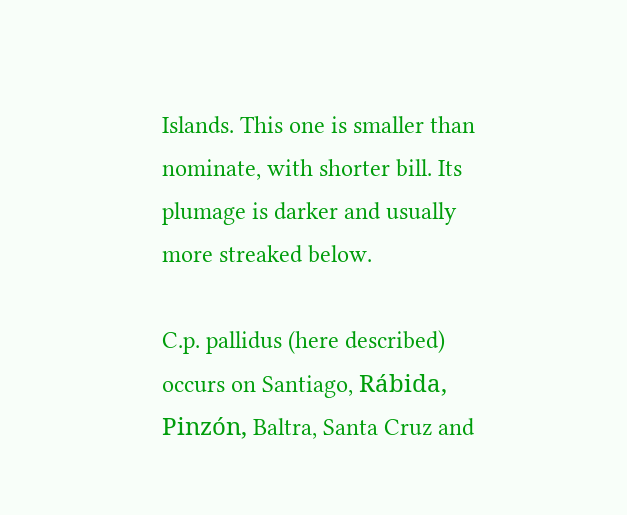Islands. This one is smaller than nominate, with shorter bill. Its plumage is darker and usually more streaked below.

C.p. pallidus (here described) occurs on Santiago, Rábida, Pinzón, Baltra, Santa Cruz and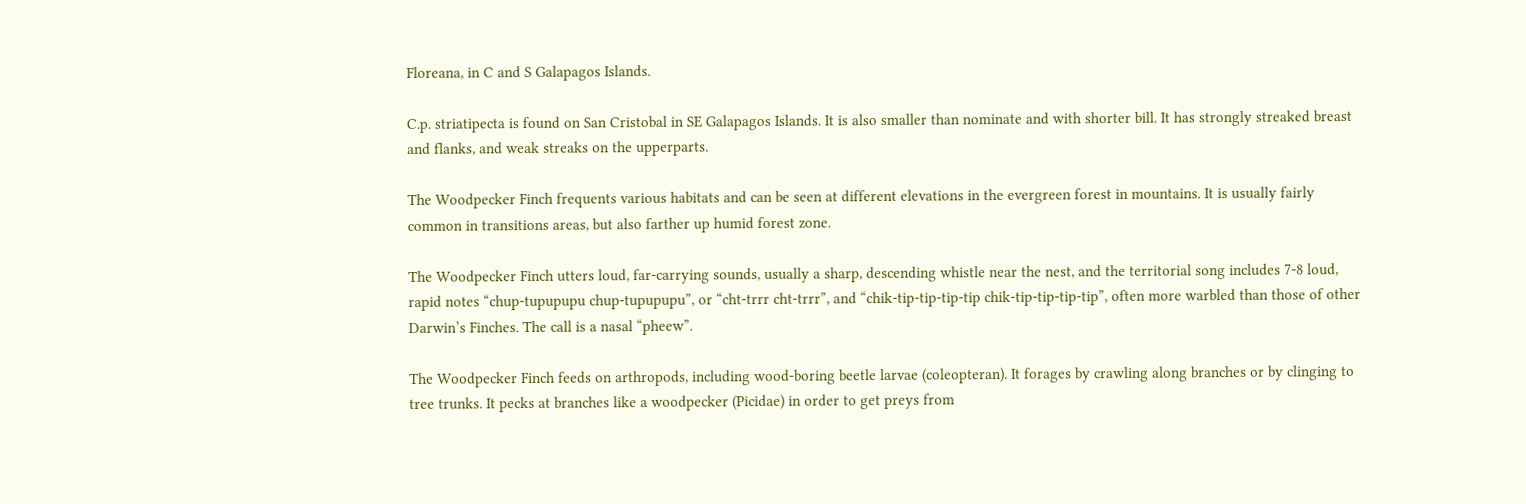Floreana, in C and S Galapagos Islands.

C.p. striatipecta is found on San Cristobal in SE Galapagos Islands. It is also smaller than nominate and with shorter bill. It has strongly streaked breast and flanks, and weak streaks on the upperparts.

The Woodpecker Finch frequents various habitats and can be seen at different elevations in the evergreen forest in mountains. It is usually fairly common in transitions areas, but also farther up humid forest zone.

The Woodpecker Finch utters loud, far-carrying sounds, usually a sharp, descending whistle near the nest, and the territorial song includes 7-8 loud, rapid notes “chup-tupupupu chup-tupupupu”, or “cht-trrr cht-trrr”, and “chik-tip-tip-tip-tip chik-tip-tip-tip-tip”, often more warbled than those of other Darwin’s Finches. The call is a nasal “pheew”.

The Woodpecker Finch feeds on arthropods, including wood-boring beetle larvae (coleopteran). It forages by crawling along branches or by clinging to tree trunks. It pecks at branches like a woodpecker (Picidae) in order to get preys from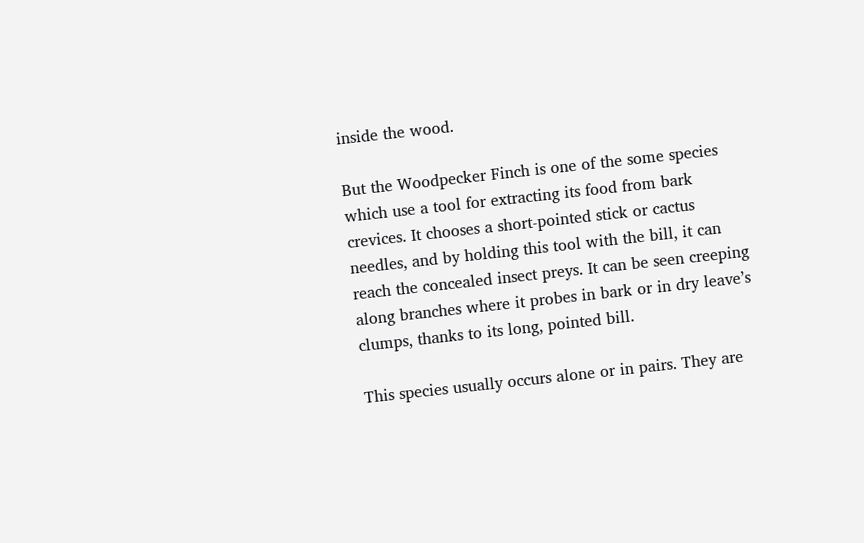inside the wood.

But the Woodpecker Finch is one of the some species which use a tool for extracting its food from bark crevices. It chooses a short-pointed stick or cactus needles, and by holding this tool with the bill, it can reach the concealed insect preys. It can be seen creeping along branches where it probes in bark or in dry leave’s clumps, thanks to its long, pointed bill.

This species usually occurs alone or in pairs. They are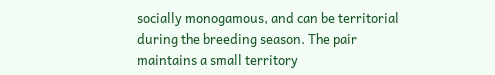socially monogamous, and can be territorial during the breeding season. The pair maintains a small territory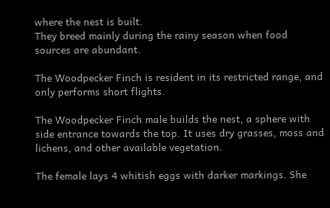where the nest is built.
They breed mainly during the rainy season when food sources are abundant.

The Woodpecker Finch is resident in its restricted range, and only performs short flights.

The Woodpecker Finch male builds the nest, a sphere with side entrance towards the top. It uses dry grasses, moss and lichens, and other available vegetation.

The female lays 4 whitish eggs with darker markings. She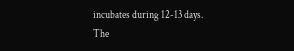incubates during 12-13 days. The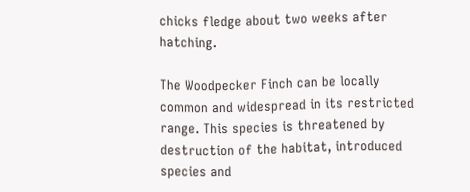chicks fledge about two weeks after hatching.

The Woodpecker Finch can be locally common and widespread in its restricted range. This species is threatened by destruction of the habitat, introduced species and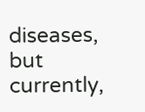diseases, but currently,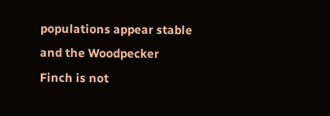populations appear stable and the Woodpecker Finch is not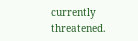currently threatened.